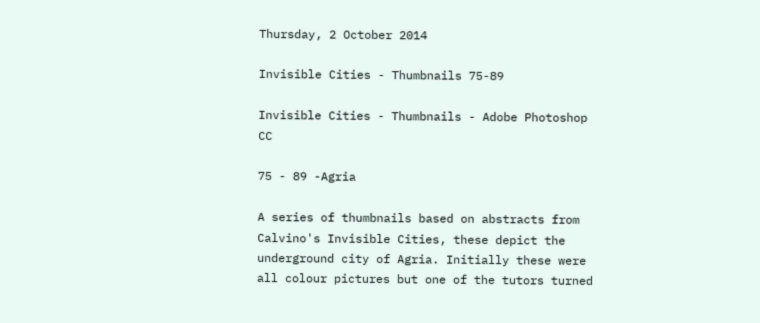Thursday, 2 October 2014

Invisible Cities - Thumbnails 75-89

Invisible Cities - Thumbnails - Adobe Photoshop CC

75 - 89 -Agria

A series of thumbnails based on abstracts from Calvino's Invisible Cities, these depict the underground city of Agria. Initially these were all colour pictures but one of the tutors turned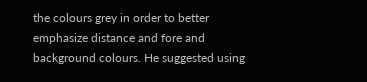the colours grey in order to better emphasize distance and fore and background colours. He suggested using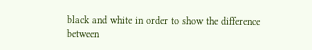black and white in order to show the difference between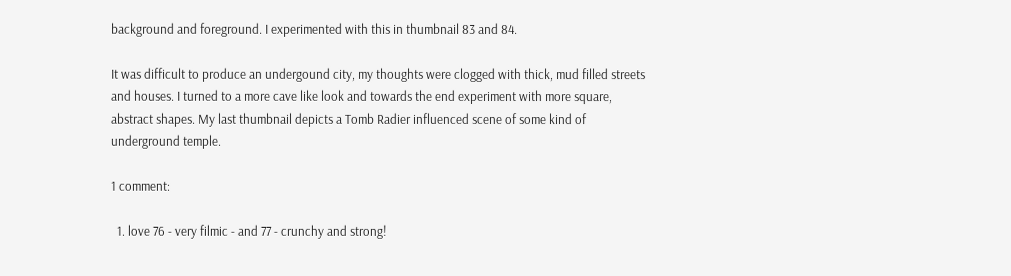background and foreground. I experimented with this in thumbnail 83 and 84.

It was difficult to produce an undergound city, my thoughts were clogged with thick, mud filled streets and houses. I turned to a more cave like look and towards the end experiment with more square, abstract shapes. My last thumbnail depicts a Tomb Radier influenced scene of some kind of underground temple.

1 comment:

  1. love 76 - very filmic - and 77 - crunchy and strong!